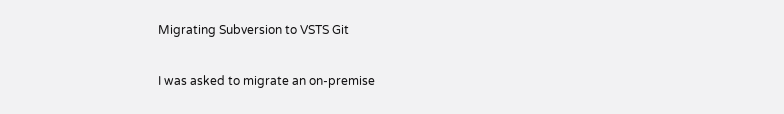Migrating Subversion to VSTS Git

I was asked to migrate an on-premise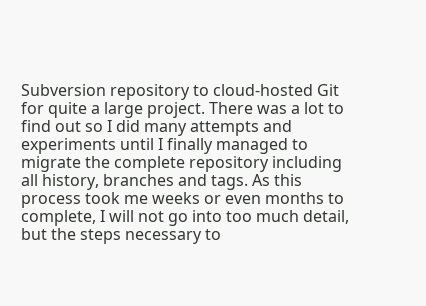Subversion repository to cloud-hosted Git for quite a large project. There was a lot to find out so I did many attempts and experiments until I finally managed to migrate the complete repository including all history, branches and tags. As this process took me weeks or even months to complete, I will not go into too much detail, but the steps necessary to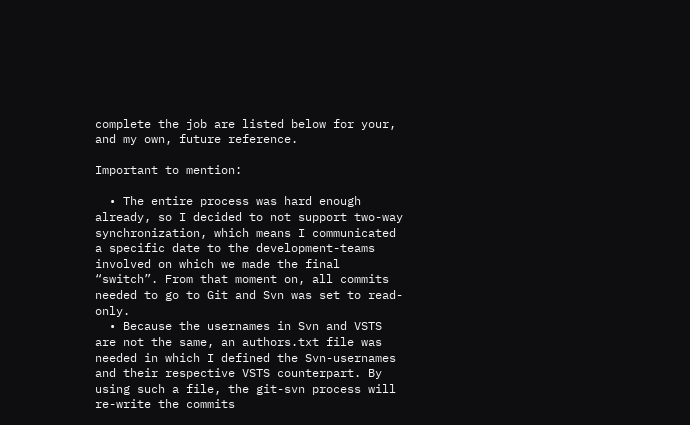complete the job are listed below for your, and my own, future reference.

Important to mention:

  • The entire process was hard enough already, so I decided to not support two-way synchronization, which means I communicated a specific date to the development-teams involved on which we made the final “switch”. From that moment on, all commits needed to go to Git and Svn was set to read-only.
  • Because the usernames in Svn and VSTS are not the same, an authors.txt file was needed in which I defined the Svn-usernames and their respective VSTS counterpart. By using such a file, the git-svn process will re-write the commits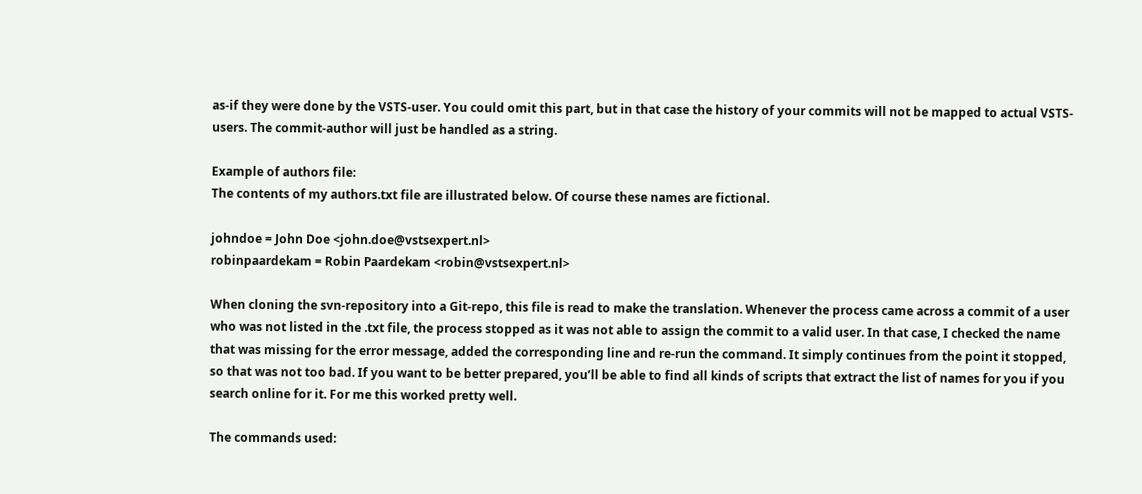as-if they were done by the VSTS-user. You could omit this part, but in that case the history of your commits will not be mapped to actual VSTS-users. The commit-author will just be handled as a string.

Example of authors file:
The contents of my authors.txt file are illustrated below. Of course these names are fictional.

johndoe = John Doe <john.doe@vstsexpert.nl>
robinpaardekam = Robin Paardekam <robin@vstsexpert.nl>

When cloning the svn-repository into a Git-repo, this file is read to make the translation. Whenever the process came across a commit of a user who was not listed in the .txt file, the process stopped as it was not able to assign the commit to a valid user. In that case, I checked the name that was missing for the error message, added the corresponding line and re-run the command. It simply continues from the point it stopped, so that was not too bad. If you want to be better prepared, you’ll be able to find all kinds of scripts that extract the list of names for you if you search online for it. For me this worked pretty well.

The commands used: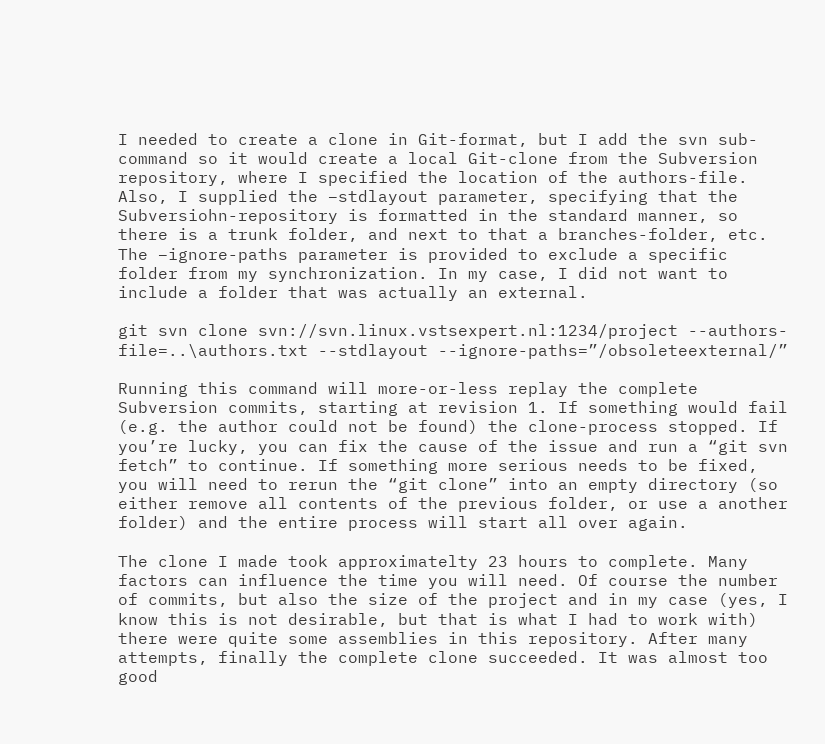I needed to create a clone in Git-format, but I add the svn sub-command so it would create a local Git-clone from the Subversion repository, where I specified the location of the authors-file. Also, I supplied the –stdlayout parameter, specifying that the Subversiohn-repository is formatted in the standard manner, so there is a trunk folder, and next to that a branches-folder, etc. The –ignore-paths parameter is provided to exclude a specific folder from my synchronization. In my case, I did not want to include a folder that was actually an external.

git svn clone svn://svn.linux.vstsexpert.nl:1234/project --authors-file=..\authors.txt --stdlayout --ignore-paths=”/obsoleteexternal/”

Running this command will more-or-less replay the complete Subversion commits, starting at revision 1. If something would fail (e.g. the author could not be found) the clone-process stopped. If you’re lucky, you can fix the cause of the issue and run a “git svn fetch” to continue. If something more serious needs to be fixed, you will need to rerun the “git clone” into an empty directory (so either remove all contents of the previous folder, or use a another folder) and the entire process will start all over again.

The clone I made took approximatelty 23 hours to complete. Many factors can influence the time you will need. Of course the number of commits, but also the size of the project and in my case (yes, I know this is not desirable, but that is what I had to work with) there were quite some assemblies in this repository. After many attempts, finally the complete clone succeeded. It was almost too good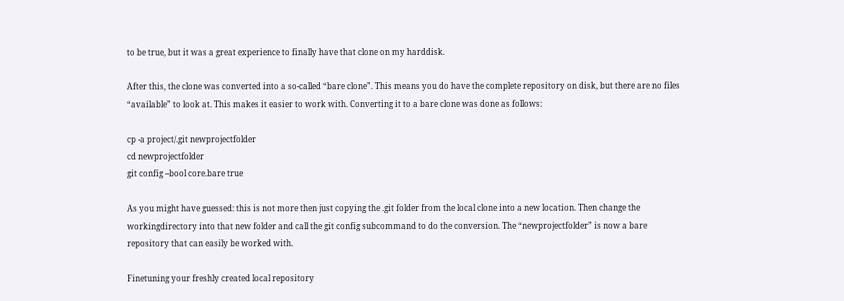to be true, but it was a great experience to finally have that clone on my harddisk.

After this, the clone was converted into a so-called “bare clone”. This means you do have the complete repository on disk, but there are no files “available” to look at. This makes it easier to work with. Converting it to a bare clone was done as follows:

cp -a project/.git newprojectfolder
cd newprojectfolder
git config --bool core.bare true

As you might have guessed: this is not more then just copying the .git folder from the local clone into a new location. Then change the workingdirectory into that new folder and call the git config subcommand to do the conversion. The “newprojectfolder” is now a bare repository that can easily be worked with.

Finetuning your freshly created local repository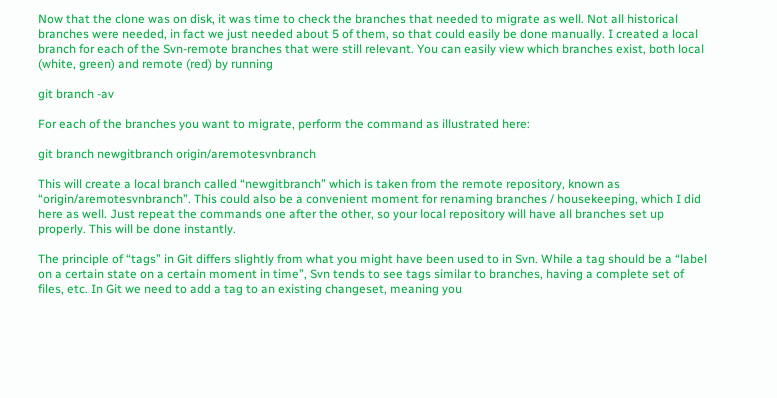Now that the clone was on disk, it was time to check the branches that needed to migrate as well. Not all historical branches were needed, in fact we just needed about 5 of them, so that could easily be done manually. I created a local branch for each of the Svn-remote branches that were still relevant. You can easily view which branches exist, both local (white, green) and remote (red) by running

git branch -av

For each of the branches you want to migrate, perform the command as illustrated here:

git branch newgitbranch origin/aremotesvnbranch

This will create a local branch called “newgitbranch” which is taken from the remote repository, known as “origin/aremotesvnbranch”. This could also be a convenient moment for renaming branches / housekeeping, which I did here as well. Just repeat the commands one after the other, so your local repository will have all branches set up properly. This will be done instantly.

The principle of “tags” in Git differs slightly from what you might have been used to in Svn. While a tag should be a “label on a certain state on a certain moment in time”, Svn tends to see tags similar to branches, having a complete set of files, etc. In Git we need to add a tag to an existing changeset, meaning you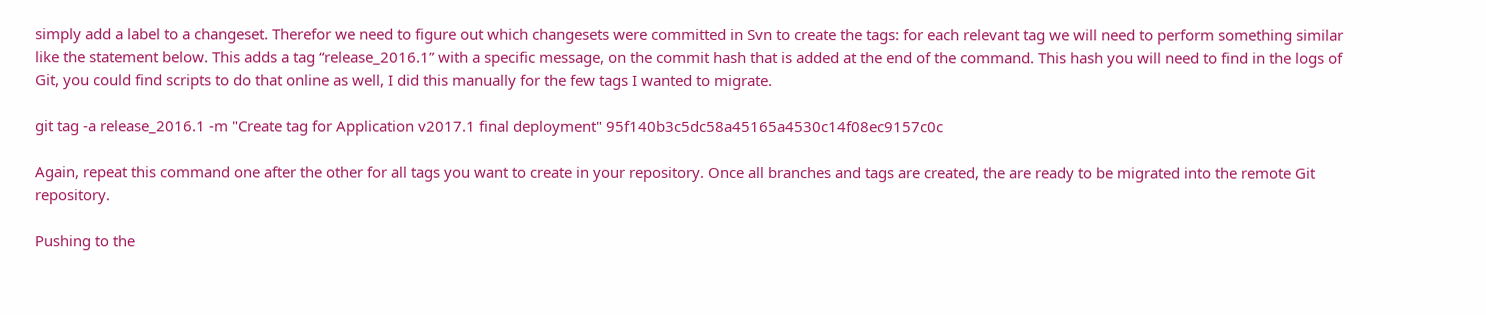simply add a label to a changeset. Therefor we need to figure out which changesets were committed in Svn to create the tags: for each relevant tag we will need to perform something similar like the statement below. This adds a tag “release_2016.1” with a specific message, on the commit hash that is added at the end of the command. This hash you will need to find in the logs of Git, you could find scripts to do that online as well, I did this manually for the few tags I wanted to migrate.

git tag -a release_2016.1 -m "Create tag for Application v2017.1 final deployment" 95f140b3c5dc58a45165a4530c14f08ec9157c0c

Again, repeat this command one after the other for all tags you want to create in your repository. Once all branches and tags are created, the are ready to be migrated into the remote Git repository.

Pushing to the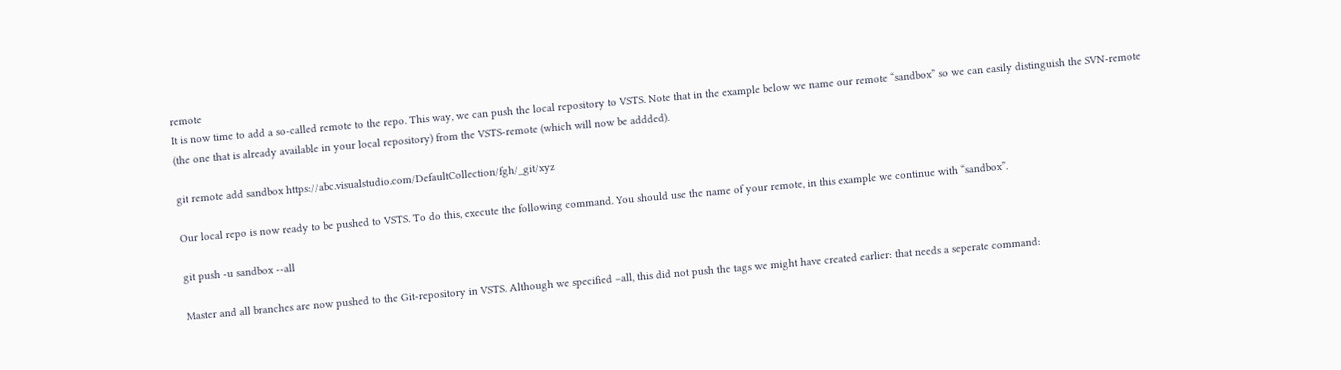remote
It is now time to add a so-called remote to the repo. This way, we can push the local repository to VSTS. Note that in the example below we name our remote “sandbox” so we can easily distinguish the SVN-remote (the one that is already available in your local repository) from the VSTS-remote (which will now be addded).

git remote add sandbox https://abc.visualstudio.com/DefaultCollection/fgh/_git/xyz

Our local repo is now ready to be pushed to VSTS. To do this, execute the following command. You should use the name of your remote, in this example we continue with “sandbox”.

git push -u sandbox --all

Master and all branches are now pushed to the Git-repository in VSTS. Although we specified –all, this did not push the tags we might have created earlier: that needs a seperate command: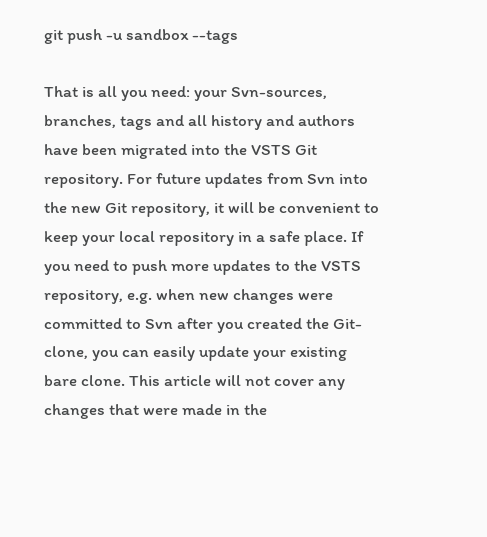git push -u sandbox --tags

That is all you need: your Svn-sources, branches, tags and all history and authors have been migrated into the VSTS Git repository. For future updates from Svn into the new Git repository, it will be convenient to keep your local repository in a safe place. If you need to push more updates to the VSTS repository, e.g. when new changes were committed to Svn after you created the Git-clone, you can easily update your existing bare clone. This article will not cover any changes that were made in the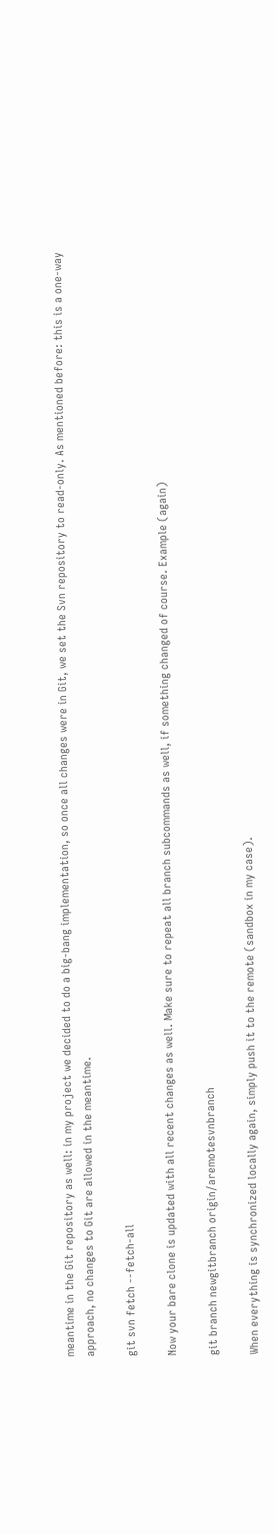meantime in the Git repository as well: in my project we decided to do a big-bang implementation, so once all changes were in Git, we set the Svn repository to read-only. As mentioned before: this is a one-way approach, no changes to Git are allowed in the meantime.

git svn fetch --fetch-all

Now your bare clone is updated with all recent changes as well. Make sure to repeat all branch subcommands as well, if something changed of course. Example (again)

git branch newgitbranch origin/aremotesvnbranch

When everything is synchronized locally again, simply push it to the remote (sandbox in my case).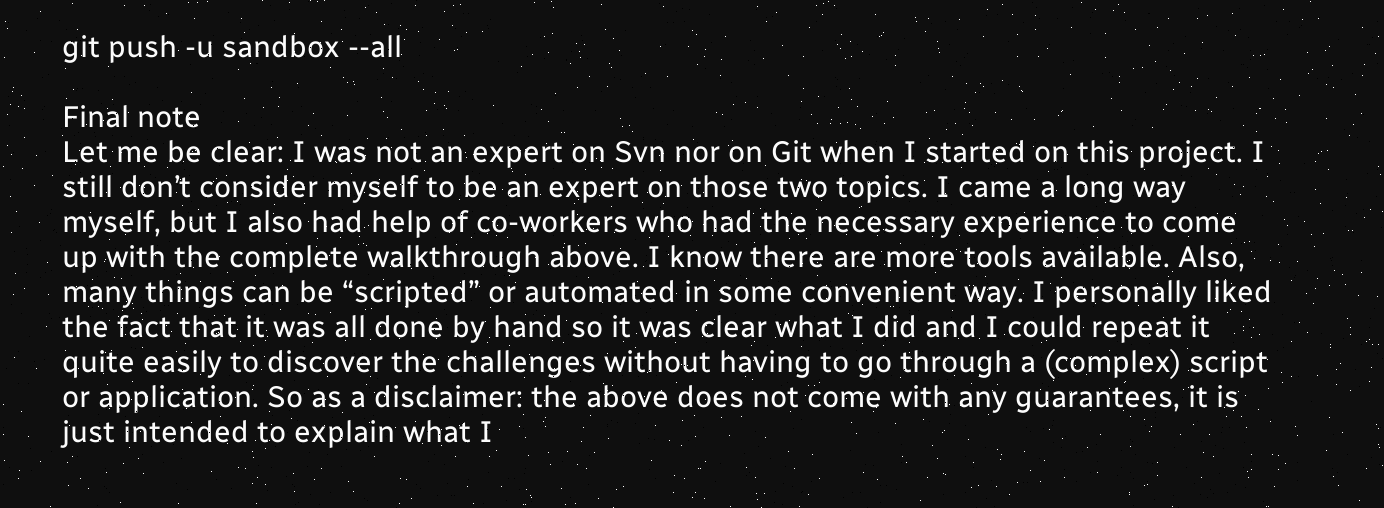git push -u sandbox --all

Final note
Let me be clear: I was not an expert on Svn nor on Git when I started on this project. I still don’t consider myself to be an expert on those two topics. I came a long way myself, but I also had help of co-workers who had the necessary experience to come up with the complete walkthrough above. I know there are more tools available. Also, many things can be “scripted” or automated in some convenient way. I personally liked the fact that it was all done by hand so it was clear what I did and I could repeat it quite easily to discover the challenges without having to go through a (complex) script or application. So as a disclaimer: the above does not come with any guarantees, it is just intended to explain what I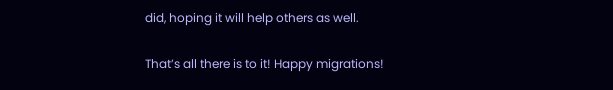did, hoping it will help others as well.

That’s all there is to it! Happy migrations!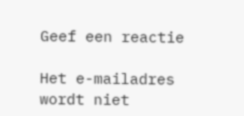Geef een reactie

Het e-mailadres wordt niet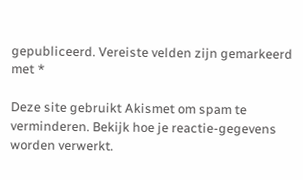gepubliceerd. Vereiste velden zijn gemarkeerd met *

Deze site gebruikt Akismet om spam te verminderen. Bekijk hoe je reactie-gegevens worden verwerkt.